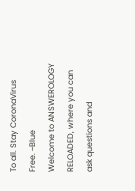To all. Stay CoronaVirus Free. ~Blue
Welcome to ANSWEROLOGY RELOADED, where you can ask questions and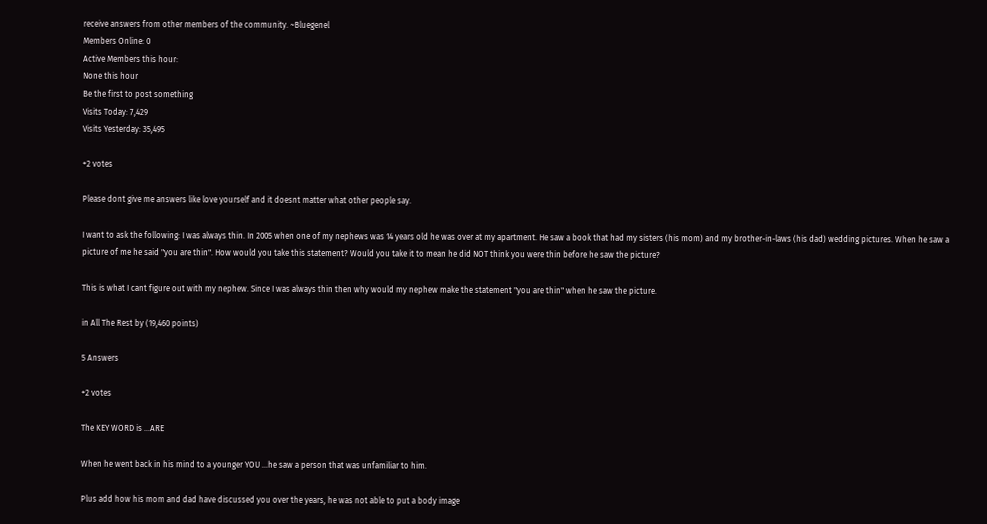receive answers from other members of the community. ~Bluegenel
Members Online: 0
Active Members this hour:
None this hour
Be the first to post something
Visits Today: 7,429
Visits Yesterday: 35,495

+2 votes

Please dont give me answers like love yourself and it doesnt matter what other people say.

I want to ask the following: I was always thin. In 2005 when one of my nephews was 14 years old he was over at my apartment. He saw a book that had my sisters (his mom) and my brother-in-laws (his dad) wedding pictures. When he saw a picture of me he said "you are thin". How would you take this statement? Would you take it to mean he did NOT think you were thin before he saw the picture?

This is what I cant figure out with my nephew. Since I was always thin then why would my nephew make the statement "you are thin" when he saw the picture.

in All The Rest by (19,460 points)

5 Answers

+2 votes

The KEY WORD is ...ARE

When he went back in his mind to a younger YOU ...he saw a person that was unfamiliar to him.

Plus add how his mom and dad have discussed you over the years, he was not able to put a body image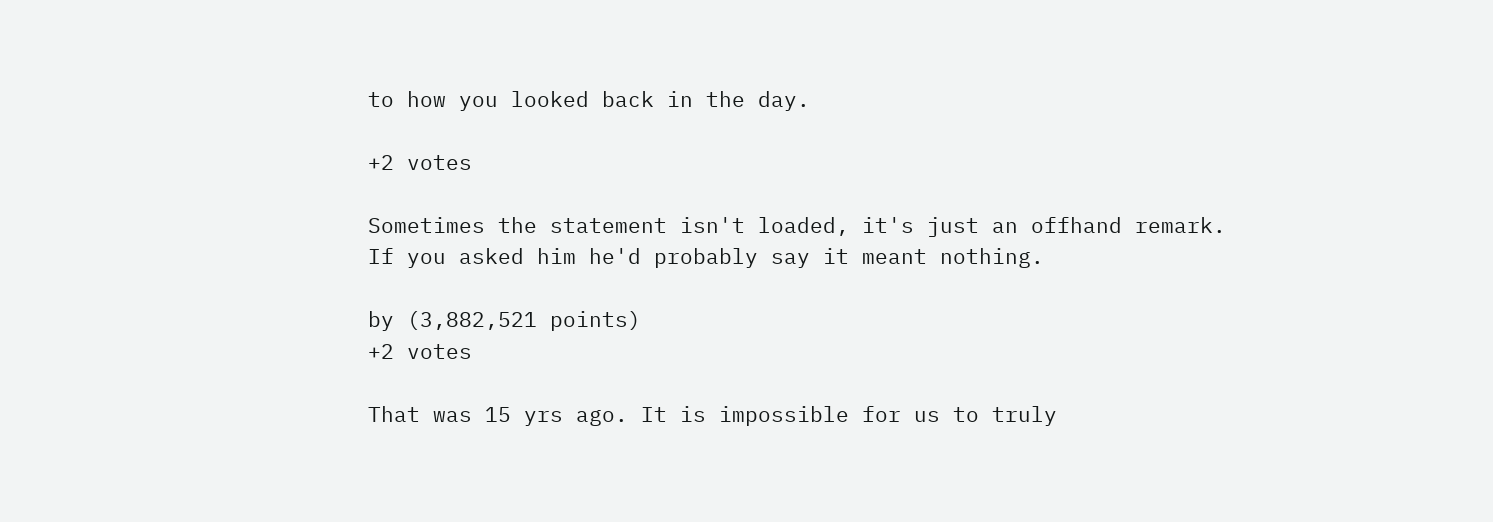to how you looked back in the day.

+2 votes

Sometimes the statement isn't loaded, it's just an offhand remark. If you asked him he'd probably say it meant nothing.

by (3,882,521 points)
+2 votes

That was 15 yrs ago. It is impossible for us to truly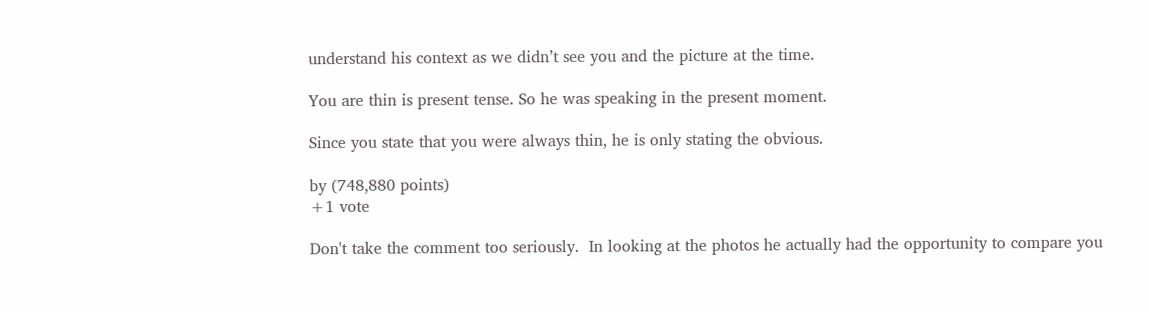understand his context as we didn’t see you and the picture at the time.

You are thin is present tense. So he was speaking in the present moment.

Since you state that you were always thin, he is only stating the obvious.

by (748,880 points)
+1 vote

Don't take the comment too seriously.  In looking at the photos he actually had the opportunity to compare you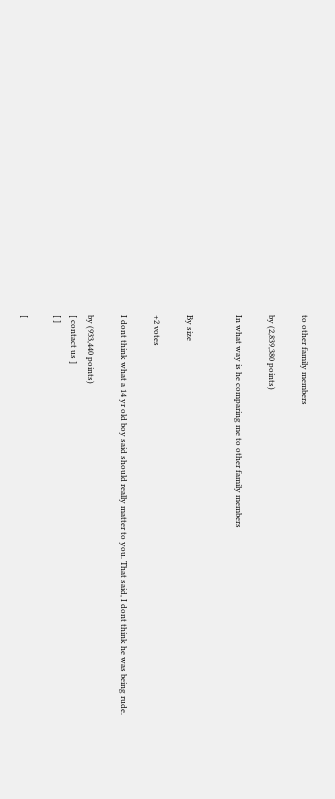to other family members

by (2,839,380 points)

In what way is he comparing me to other family members


By size

+2 votes

I dont think what a 14 yr old boy said should really matter to you. That said, I dont think he was being rude.

by (933,440 points)
[ contact us ]
[ ]

[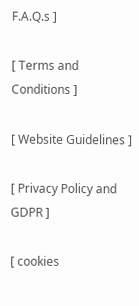F.A.Q.s ]

[ Terms and Conditions ]

[ Website Guidelines ]

[ Privacy Policy and GDPR ]

[ cookies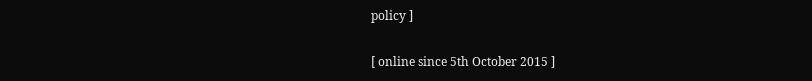policy ]

[ online since 5th October 2015 ]